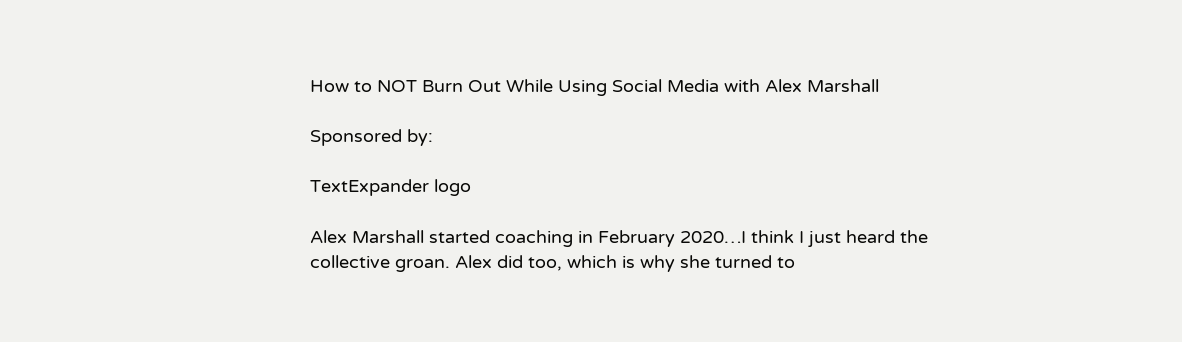How to NOT Burn Out While Using Social Media with Alex Marshall

Sponsored by:

TextExpander logo

Alex Marshall started coaching in February 2020…I think I just heard the collective groan. Alex did too, which is why she turned to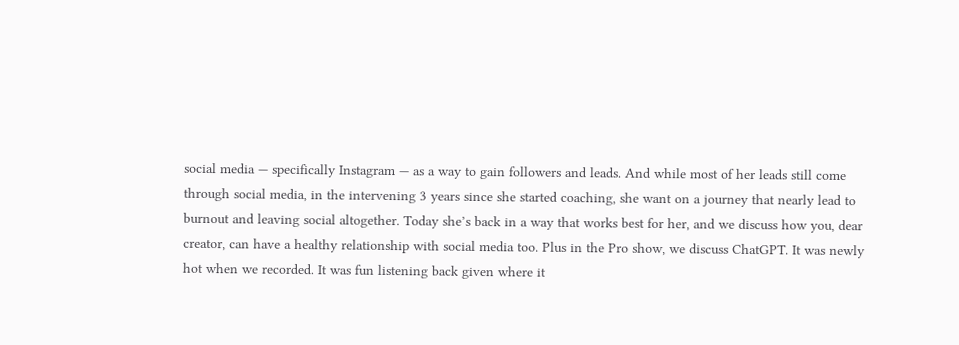social media — specifically Instagram — as a way to gain followers and leads. And while most of her leads still come through social media, in the intervening 3 years since she started coaching, she want on a journey that nearly lead to burnout and leaving social altogether. Today she’s back in a way that works best for her, and we discuss how you, dear creator, can have a healthy relationship with social media too. Plus in the Pro show, we discuss ChatGPT. It was newly hot when we recorded. It was fun listening back given where it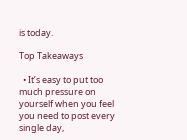is today.

Top Takeaways

  • It’s easy to put too much pressure on yourself when you feel you need to post every single day,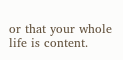or that your whole life is content.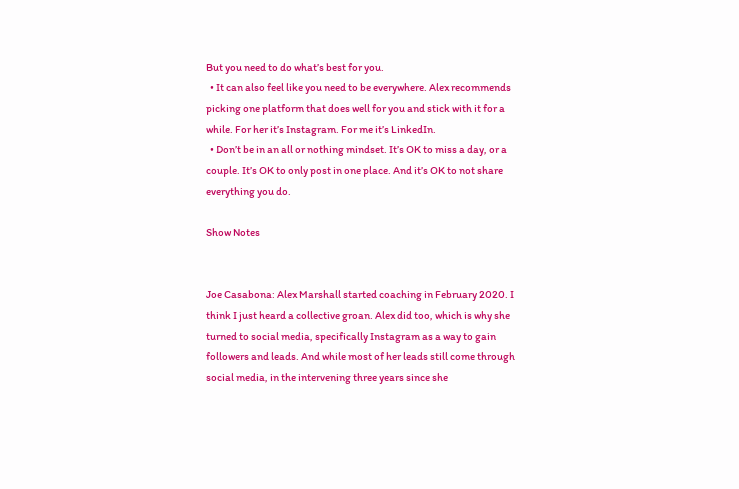But you need to do what’s best for you.
  • It can also feel like you need to be everywhere. Alex recommends picking one platform that does well for you and stick with it for a while. For her it’s Instagram. For me it’s LinkedIn.
  • Don’t be in an all or nothing mindset. It’s OK to miss a day, or a couple. It’s OK to only post in one place. And it’s OK to not share everything you do.

Show Notes


Joe Casabona: Alex Marshall started coaching in February 2020. I think I just heard a collective groan. Alex did too, which is why she turned to social media, specifically Instagram as a way to gain followers and leads. And while most of her leads still come through social media, in the intervening three years since she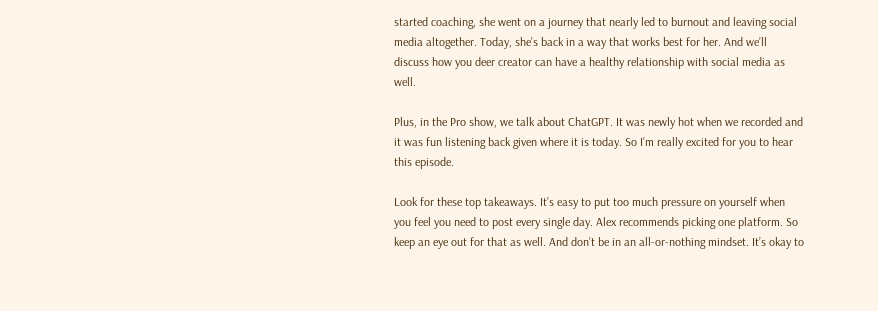started coaching, she went on a journey that nearly led to burnout and leaving social media altogether. Today, she’s back in a way that works best for her. And we’ll discuss how you deer creator can have a healthy relationship with social media as well.

Plus, in the Pro show, we talk about ChatGPT. It was newly hot when we recorded and it was fun listening back given where it is today. So I’m really excited for you to hear this episode.

Look for these top takeaways. It’s easy to put too much pressure on yourself when you feel you need to post every single day. Alex recommends picking one platform. So keep an eye out for that as well. And don’t be in an all-or-nothing mindset. It’s okay to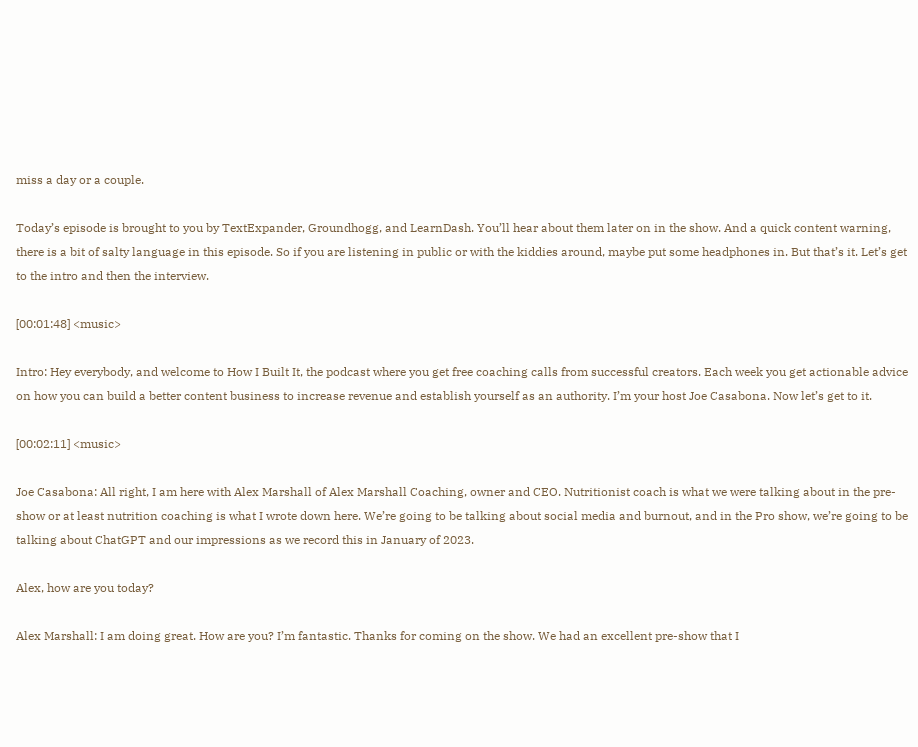miss a day or a couple.

Today’s episode is brought to you by TextExpander, Groundhogg, and LearnDash. You’ll hear about them later on in the show. And a quick content warning, there is a bit of salty language in this episode. So if you are listening in public or with the kiddies around, maybe put some headphones in. But that’s it. Let’s get to the intro and then the interview.

[00:01:48] <music>

Intro: Hey everybody, and welcome to How I Built It, the podcast where you get free coaching calls from successful creators. Each week you get actionable advice on how you can build a better content business to increase revenue and establish yourself as an authority. I’m your host Joe Casabona. Now let’s get to it.

[00:02:11] <music>

Joe Casabona: All right, I am here with Alex Marshall of Alex Marshall Coaching, owner and CEO. Nutritionist coach is what we were talking about in the pre-show or at least nutrition coaching is what I wrote down here. We’re going to be talking about social media and burnout, and in the Pro show, we’re going to be talking about ChatGPT and our impressions as we record this in January of 2023.

Alex, how are you today?

Alex Marshall: I am doing great. How are you? I’m fantastic. Thanks for coming on the show. We had an excellent pre-show that I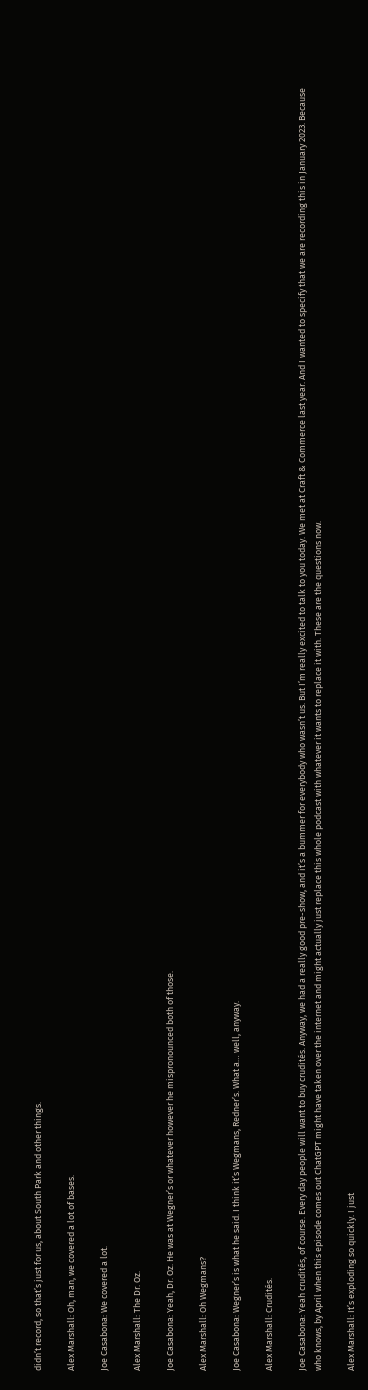didn’t record, so that’s just for us, about South Park and other things.

Alex Marshall: Oh, man, we covered a lot of bases.

Joe Casabona: We covered a lot.

Alex Marshall: The Dr. Oz.

Joe Casabona: Yeah, Dr. Oz. He was at Wegner’s or whatever however he mispronounced both of those.

Alex Marshall: Oh Wegmans?

Joe Casabona: Wegner’s is what he said. I think it’s Wegmans, Redner’s. What a… well, anyway.

Alex Marshall: Crudités.

Joe Casabona: Yeah crudités, of course. Every day people will want to buy crudités. Anyway, we had a really good pre-show, and it’s a bummer for everybody who wasn’t us. But I’m really excited to talk to you today. We met at Craft & Commerce last year. And I wanted to specify that we are recording this in January 2023. Because who knows, by April when this episode comes out ChatGPT might have taken over the internet and might actually just replace this whole podcast with whatever it wants to replace it with. These are the questions now.

Alex Marshall: It’s exploding so quickly. I just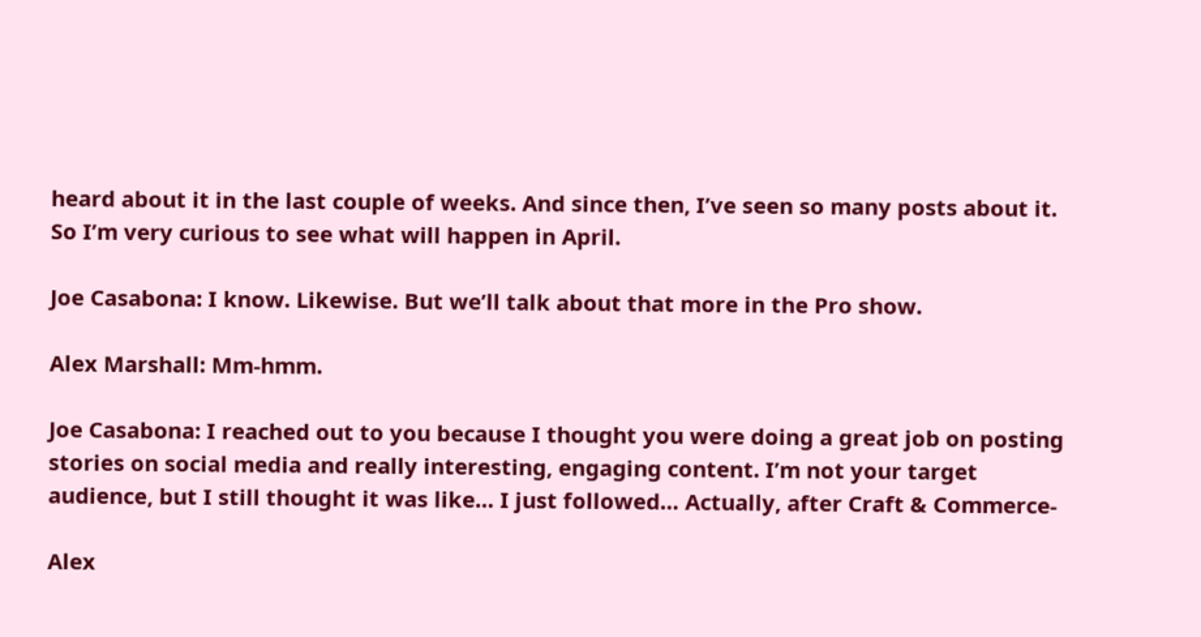heard about it in the last couple of weeks. And since then, I’ve seen so many posts about it. So I’m very curious to see what will happen in April.

Joe Casabona: I know. Likewise. But we’ll talk about that more in the Pro show.

Alex Marshall: Mm-hmm.

Joe Casabona: I reached out to you because I thought you were doing a great job on posting stories on social media and really interesting, engaging content. I’m not your target audience, but I still thought it was like… I just followed… Actually, after Craft & Commerce-

Alex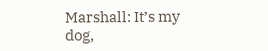Marshall: It’s my dog,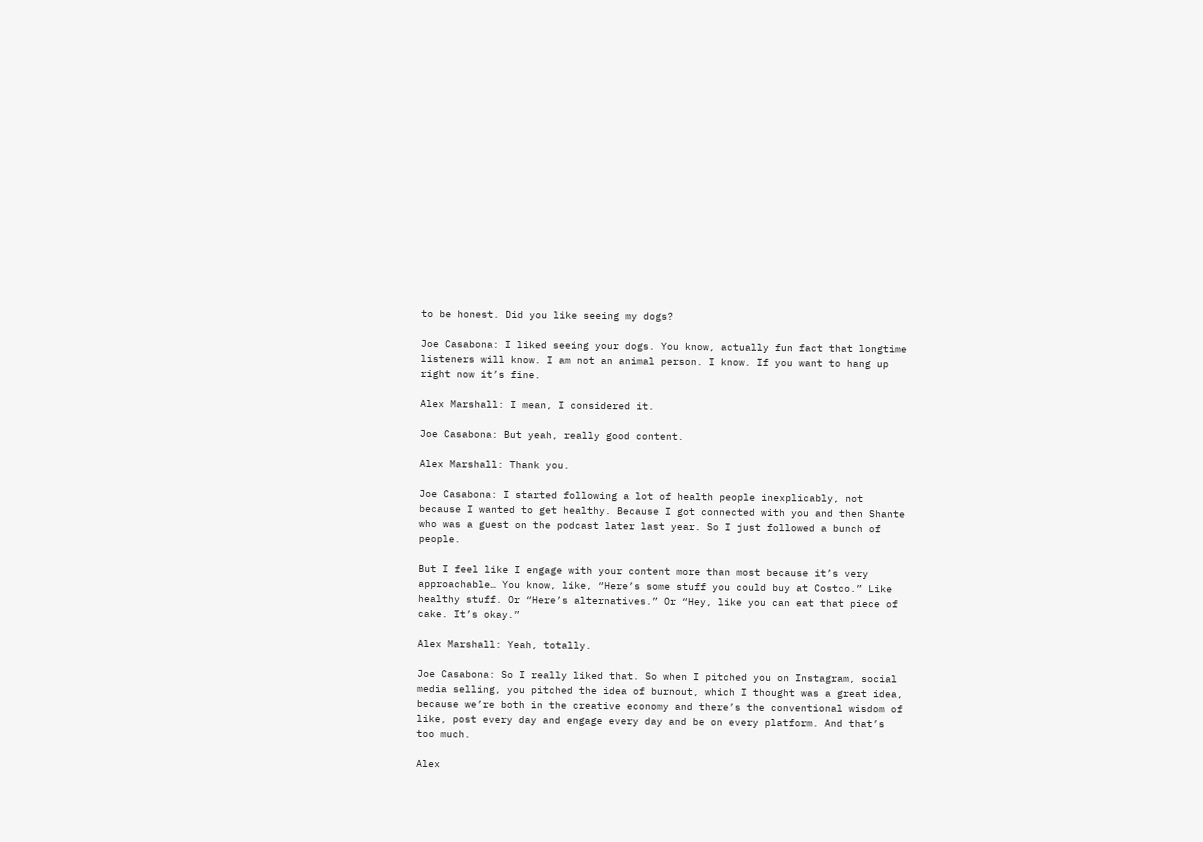to be honest. Did you like seeing my dogs?

Joe Casabona: I liked seeing your dogs. You know, actually fun fact that longtime listeners will know. I am not an animal person. I know. If you want to hang up right now it’s fine.

Alex Marshall: I mean, I considered it.

Joe Casabona: But yeah, really good content.

Alex Marshall: Thank you.

Joe Casabona: I started following a lot of health people inexplicably, not because I wanted to get healthy. Because I got connected with you and then Shante who was a guest on the podcast later last year. So I just followed a bunch of people.

But I feel like I engage with your content more than most because it’s very approachable… You know, like, “Here’s some stuff you could buy at Costco.” Like healthy stuff. Or “Here’s alternatives.” Or “Hey, like you can eat that piece of cake. It’s okay.”

Alex Marshall: Yeah, totally.

Joe Casabona: So I really liked that. So when I pitched you on Instagram, social media selling, you pitched the idea of burnout, which I thought was a great idea, because we’re both in the creative economy and there’s the conventional wisdom of like, post every day and engage every day and be on every platform. And that’s too much.

Alex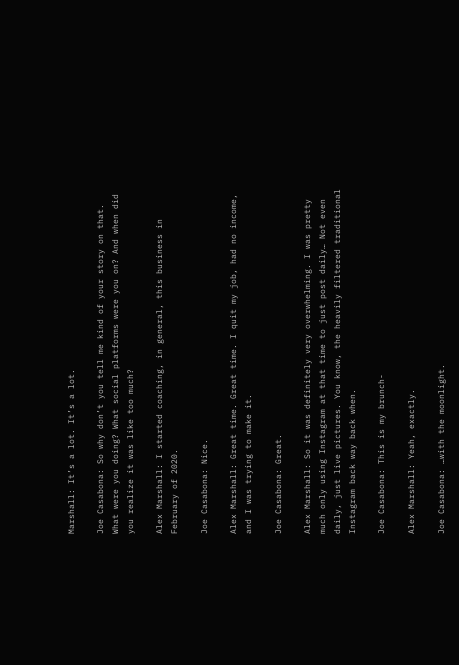Marshall: It’s a lot. It’s a lot.

Joe Casabona: So why don’t you tell me kind of your story on that. What were you doing? What social platforms were you on? And when did you realize it was like too much?

Alex Marshall: I started coaching, in general, this business in February of 2020.

Joe Casabona: Nice.

Alex Marshall: Great time. Great time. I quit my job, had no income, and I was trying to make it.

Joe Casabona: Great.

Alex Marshall: So it was definitely very overwhelming. I was pretty much only using Instagram at that time to just post daily… Not even daily, just live pictures. You know, the heavily filtered traditional Instagram back way back when.

Joe Casabona: This is my brunch-

Alex Marshall: Yeah, exactly.

Joe Casabona: …with the moonlight.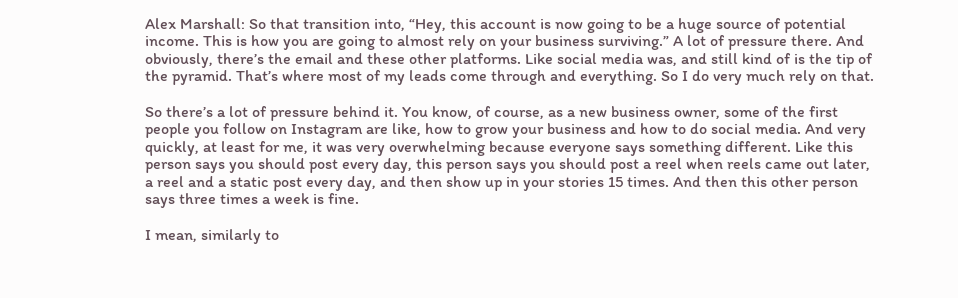Alex Marshall: So that transition into, “Hey, this account is now going to be a huge source of potential income. This is how you are going to almost rely on your business surviving.” A lot of pressure there. And obviously, there’s the email and these other platforms. Like social media was, and still kind of is the tip of the pyramid. That’s where most of my leads come through and everything. So I do very much rely on that.

So there’s a lot of pressure behind it. You know, of course, as a new business owner, some of the first people you follow on Instagram are like, how to grow your business and how to do social media. And very quickly, at least for me, it was very overwhelming because everyone says something different. Like this person says you should post every day, this person says you should post a reel when reels came out later, a reel and a static post every day, and then show up in your stories 15 times. And then this other person says three times a week is fine.

I mean, similarly to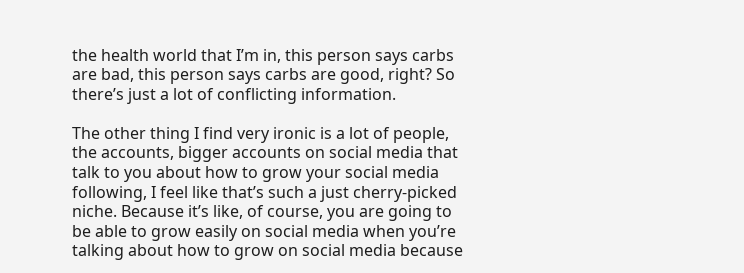the health world that I’m in, this person says carbs are bad, this person says carbs are good, right? So there’s just a lot of conflicting information.

The other thing I find very ironic is a lot of people, the accounts, bigger accounts on social media that talk to you about how to grow your social media following, I feel like that’s such a just cherry-picked niche. Because it’s like, of course, you are going to be able to grow easily on social media when you’re talking about how to grow on social media because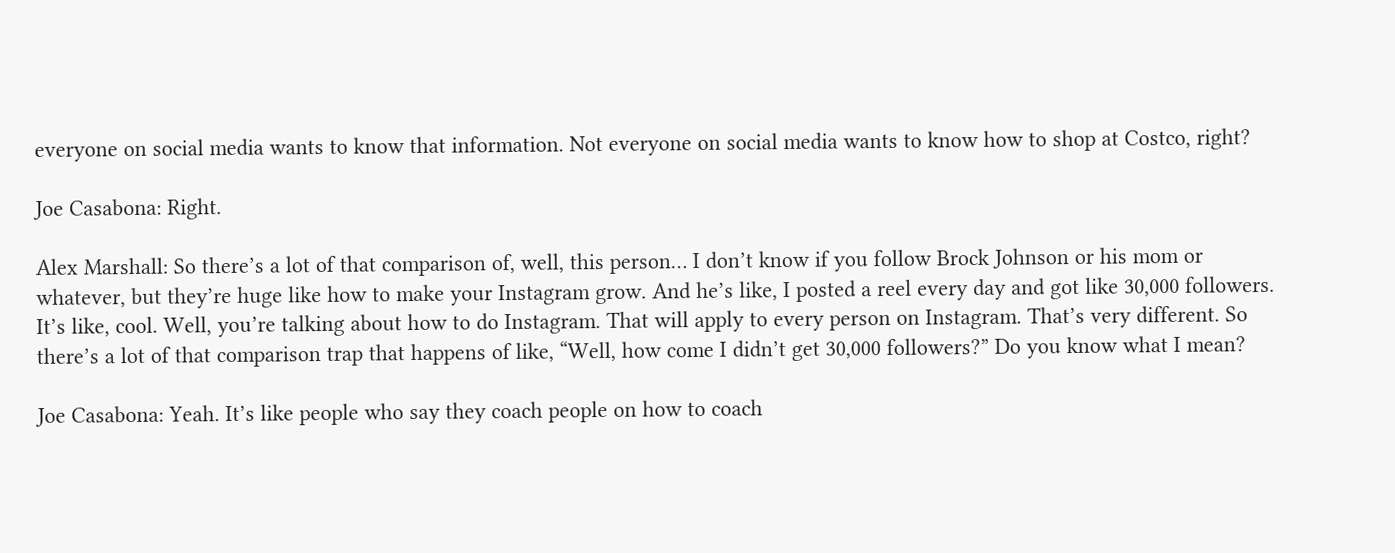everyone on social media wants to know that information. Not everyone on social media wants to know how to shop at Costco, right?

Joe Casabona: Right.

Alex Marshall: So there’s a lot of that comparison of, well, this person… I don’t know if you follow Brock Johnson or his mom or whatever, but they’re huge like how to make your Instagram grow. And he’s like, I posted a reel every day and got like 30,000 followers. It’s like, cool. Well, you’re talking about how to do Instagram. That will apply to every person on Instagram. That’s very different. So there’s a lot of that comparison trap that happens of like, “Well, how come I didn’t get 30,000 followers?” Do you know what I mean?

Joe Casabona: Yeah. It’s like people who say they coach people on how to coach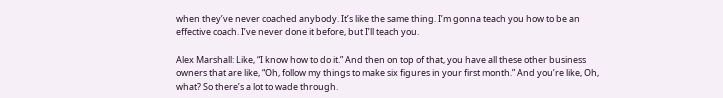when they’ve never coached anybody. It’s like the same thing. I’m gonna teach you how to be an effective coach. I’ve never done it before, but I’ll teach you.

Alex Marshall: Like, “I know how to do it.” And then on top of that, you have all these other business owners that are like, “Oh, follow my things to make six figures in your first month.” And you’re like, Oh, what? So there’s a lot to wade through.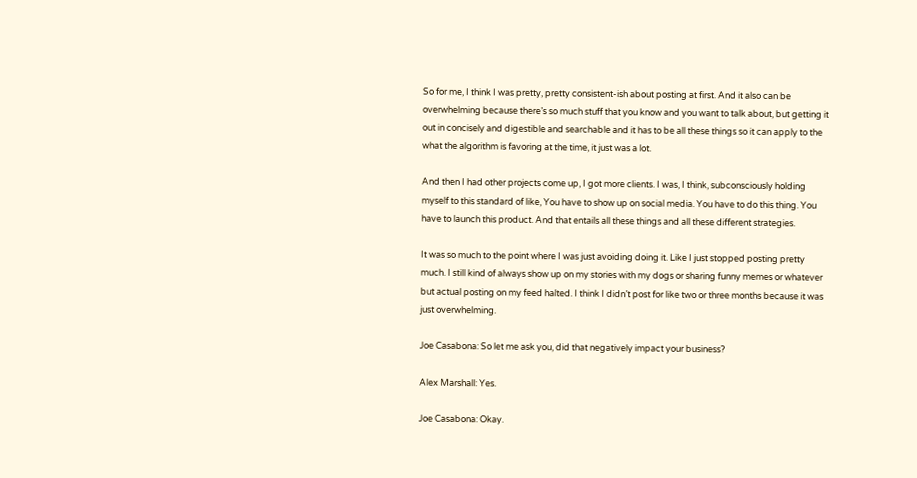So for me, I think I was pretty, pretty consistent-ish about posting at first. And it also can be overwhelming because there’s so much stuff that you know and you want to talk about, but getting it out in concisely and digestible and searchable and it has to be all these things so it can apply to the what the algorithm is favoring at the time, it just was a lot.

And then I had other projects come up, I got more clients. I was, I think, subconsciously holding myself to this standard of like, You have to show up on social media. You have to do this thing. You have to launch this product. And that entails all these things and all these different strategies.

It was so much to the point where I was just avoiding doing it. Like I just stopped posting pretty much. I still kind of always show up on my stories with my dogs or sharing funny memes or whatever but actual posting on my feed halted. I think I didn’t post for like two or three months because it was just overwhelming.

Joe Casabona: So let me ask you, did that negatively impact your business?

Alex Marshall: Yes.

Joe Casabona: Okay.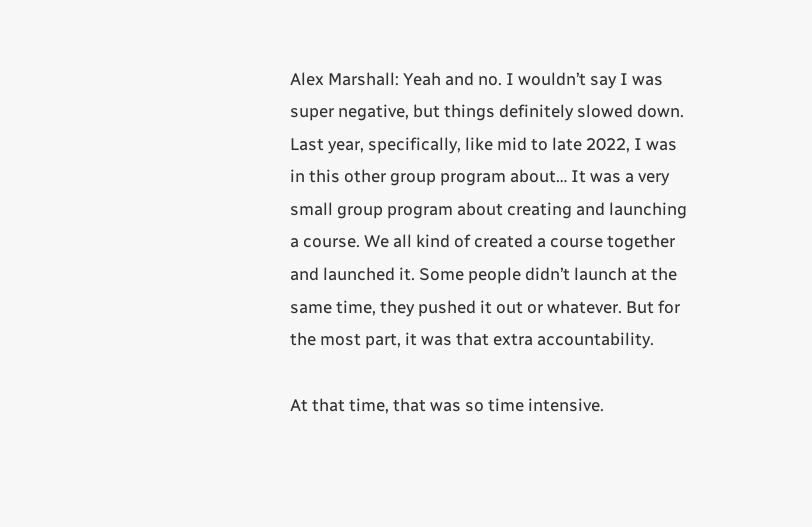Alex Marshall: Yeah and no. I wouldn’t say I was super negative, but things definitely slowed down. Last year, specifically, like mid to late 2022, I was in this other group program about… It was a very small group program about creating and launching a course. We all kind of created a course together and launched it. Some people didn’t launch at the same time, they pushed it out or whatever. But for the most part, it was that extra accountability.

At that time, that was so time intensive.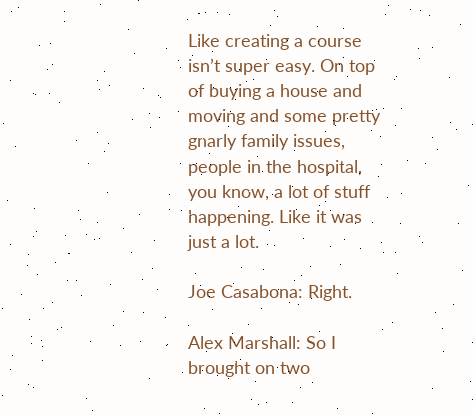Like creating a course isn’t super easy. On top of buying a house and moving and some pretty gnarly family issues, people in the hospital, you know, a lot of stuff happening. Like it was just a lot.

Joe Casabona: Right.

Alex Marshall: So I brought on two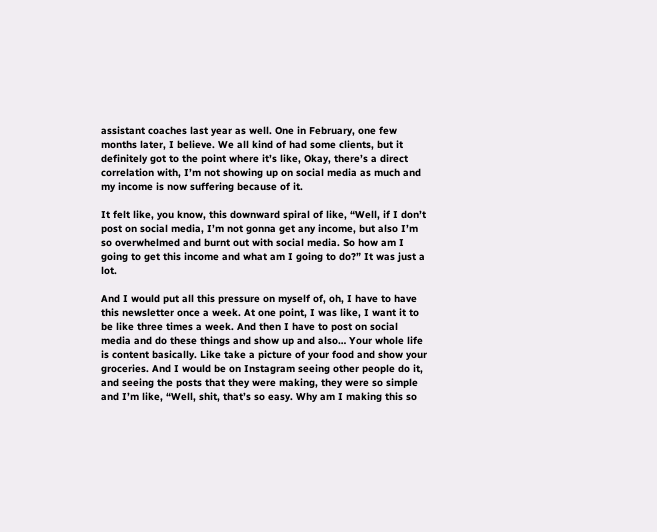assistant coaches last year as well. One in February, one few months later, I believe. We all kind of had some clients, but it definitely got to the point where it’s like, Okay, there’s a direct correlation with, I’m not showing up on social media as much and my income is now suffering because of it.

It felt like, you know, this downward spiral of like, “Well, if I don’t post on social media, I’m not gonna get any income, but also I’m so overwhelmed and burnt out with social media. So how am I going to get this income and what am I going to do?” It was just a lot.

And I would put all this pressure on myself of, oh, I have to have this newsletter once a week. At one point, I was like, I want it to be like three times a week. And then I have to post on social media and do these things and show up and also… Your whole life is content basically. Like take a picture of your food and show your groceries. And I would be on Instagram seeing other people do it, and seeing the posts that they were making, they were so simple and I’m like, “Well, shit, that’s so easy. Why am I making this so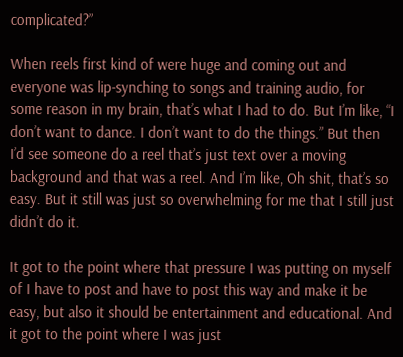complicated?”

When reels first kind of were huge and coming out and everyone was lip-synching to songs and training audio, for some reason in my brain, that’s what I had to do. But I’m like, “I don’t want to dance. I don’t want to do the things.” But then I’d see someone do a reel that’s just text over a moving background and that was a reel. And I’m like, Oh shit, that’s so easy. But it still was just so overwhelming for me that I still just didn’t do it.

It got to the point where that pressure I was putting on myself of I have to post and have to post this way and make it be easy, but also it should be entertainment and educational. And it got to the point where I was just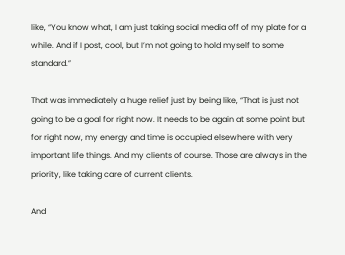like, “You know what, I am just taking social media off of my plate for a while. And if I post, cool, but I’m not going to hold myself to some standard.”

That was immediately a huge relief just by being like, “That is just not going to be a goal for right now. It needs to be again at some point but for right now, my energy and time is occupied elsewhere with very important life things. And my clients of course. Those are always in the priority, like taking care of current clients.

And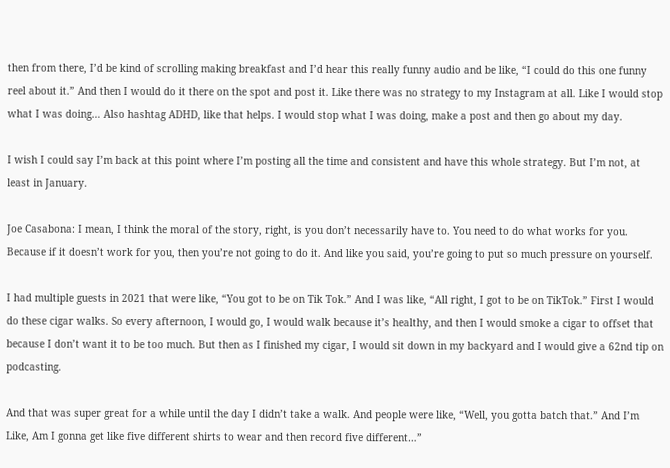then from there, I’d be kind of scrolling making breakfast and I’d hear this really funny audio and be like, “I could do this one funny reel about it.” And then I would do it there on the spot and post it. Like there was no strategy to my Instagram at all. Like I would stop what I was doing… Also hashtag ADHD, like that helps. I would stop what I was doing, make a post and then go about my day.

I wish I could say I’m back at this point where I’m posting all the time and consistent and have this whole strategy. But I’m not, at least in January.

Joe Casabona: I mean, I think the moral of the story, right, is you don’t necessarily have to. You need to do what works for you. Because if it doesn’t work for you, then you’re not going to do it. And like you said, you’re going to put so much pressure on yourself.

I had multiple guests in 2021 that were like, “You got to be on Tik Tok.” And I was like, “All right, I got to be on TikTok.” First I would do these cigar walks. So every afternoon, I would go, I would walk because it’s healthy, and then I would smoke a cigar to offset that because I don’t want it to be too much. But then as I finished my cigar, I would sit down in my backyard and I would give a 62nd tip on podcasting.

And that was super great for a while until the day I didn’t take a walk. And people were like, “Well, you gotta batch that.” And I’m Like, Am I gonna get like five different shirts to wear and then record five different…”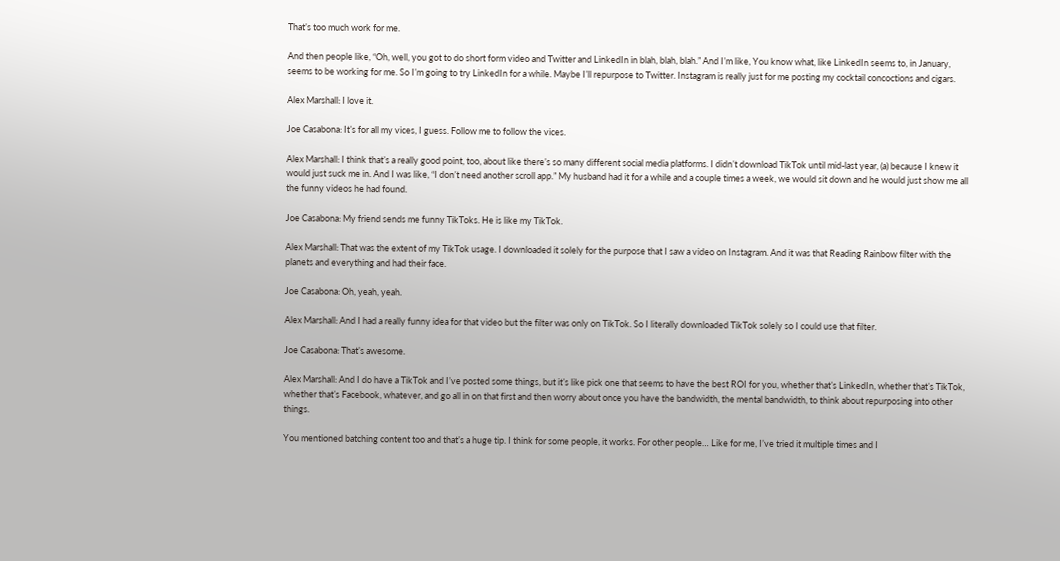That’s too much work for me.

And then people like, “Oh, well, you got to do short form video and Twitter and LinkedIn in blah, blah, blah.” And I’m like, You know what, like LinkedIn seems to, in January, seems to be working for me. So I’m going to try LinkedIn for a while. Maybe I’ll repurpose to Twitter. Instagram is really just for me posting my cocktail concoctions and cigars.

Alex Marshall: I love it.

Joe Casabona: It’s for all my vices, I guess. Follow me to follow the vices.

Alex Marshall: I think that’s a really good point, too, about like there’s so many different social media platforms. I didn’t download TikTok until mid-last year, (a) because I knew it would just suck me in. And I was like, “I don’t need another scroll app.” My husband had it for a while and a couple times a week, we would sit down and he would just show me all the funny videos he had found.

Joe Casabona: My friend sends me funny TikToks. He is like my TikTok.

Alex Marshall: That was the extent of my TikTok usage. I downloaded it solely for the purpose that I saw a video on Instagram. And it was that Reading Rainbow filter with the planets and everything and had their face.

Joe Casabona: Oh, yeah, yeah.

Alex Marshall: And I had a really funny idea for that video but the filter was only on TikTok. So I literally downloaded TikTok solely so I could use that filter.

Joe Casabona: That’s awesome.

Alex Marshall: And I do have a TikTok and I’ve posted some things, but it’s like pick one that seems to have the best ROI for you, whether that’s LinkedIn, whether that’s TikTok, whether that’s Facebook, whatever, and go all in on that first and then worry about once you have the bandwidth, the mental bandwidth, to think about repurposing into other things.

You mentioned batching content too and that’s a huge tip. I think for some people, it works. For other people… Like for me, I’ve tried it multiple times and I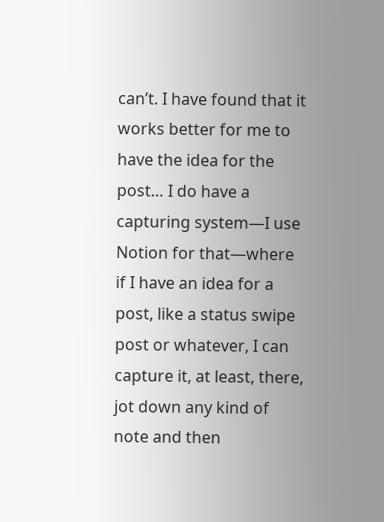can’t. I have found that it works better for me to have the idea for the post… I do have a capturing system—I use Notion for that—where if I have an idea for a post, like a status swipe post or whatever, I can capture it, at least, there, jot down any kind of note and then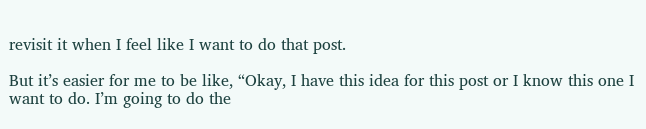revisit it when I feel like I want to do that post.

But it’s easier for me to be like, “Okay, I have this idea for this post or I know this one I want to do. I’m going to do the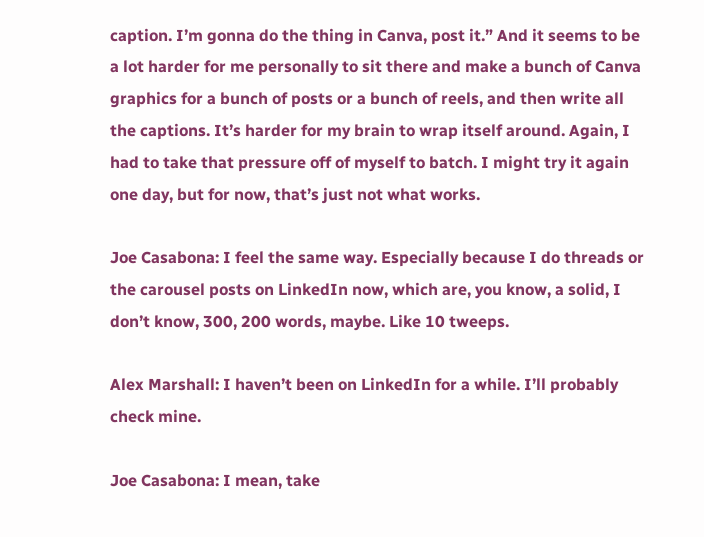caption. I’m gonna do the thing in Canva, post it.” And it seems to be a lot harder for me personally to sit there and make a bunch of Canva graphics for a bunch of posts or a bunch of reels, and then write all the captions. It’s harder for my brain to wrap itself around. Again, I had to take that pressure off of myself to batch. I might try it again one day, but for now, that’s just not what works.

Joe Casabona: I feel the same way. Especially because I do threads or the carousel posts on LinkedIn now, which are, you know, a solid, I don’t know, 300, 200 words, maybe. Like 10 tweeps.

Alex Marshall: I haven’t been on LinkedIn for a while. I’ll probably check mine.

Joe Casabona: I mean, take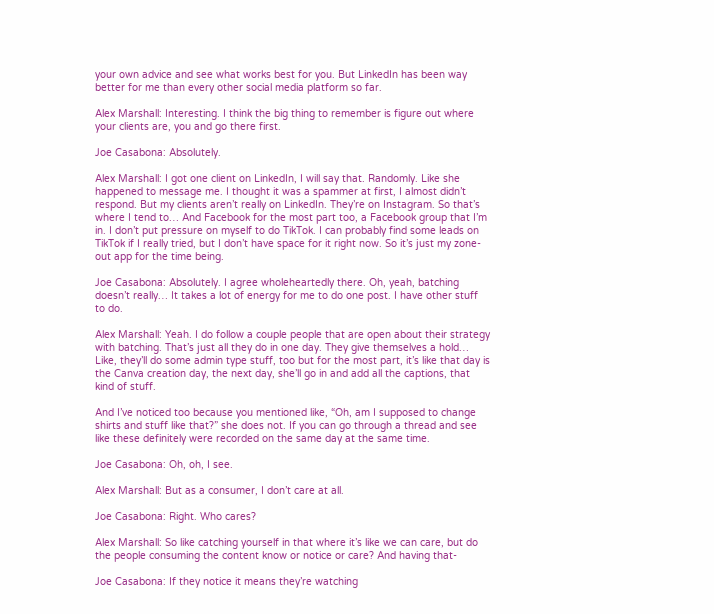your own advice and see what works best for you. But LinkedIn has been way better for me than every other social media platform so far.

Alex Marshall: Interesting. I think the big thing to remember is figure out where your clients are, you and go there first.

Joe Casabona: Absolutely.

Alex Marshall: I got one client on LinkedIn, I will say that. Randomly. Like she happened to message me. I thought it was a spammer at first, I almost didn’t respond. But my clients aren’t really on LinkedIn. They’re on Instagram. So that’s where I tend to… And Facebook for the most part too, a Facebook group that I’m in. I don’t put pressure on myself to do TikTok. I can probably find some leads on TikTok if I really tried, but I don’t have space for it right now. So it’s just my zone-out app for the time being.

Joe Casabona: Absolutely. I agree wholeheartedly there. Oh, yeah, batching doesn’t really… It takes a lot of energy for me to do one post. I have other stuff to do.

Alex Marshall: Yeah. I do follow a couple people that are open about their strategy with batching. That’s just all they do in one day. They give themselves a hold… Like, they’ll do some admin type stuff, too but for the most part, it’s like that day is the Canva creation day, the next day, she’ll go in and add all the captions, that kind of stuff.

And I’ve noticed too because you mentioned like, “Oh, am I supposed to change shirts and stuff like that?” she does not. If you can go through a thread and see like these definitely were recorded on the same day at the same time.

Joe Casabona: Oh, oh, I see.

Alex Marshall: But as a consumer, I don’t care at all.

Joe Casabona: Right. Who cares?

Alex Marshall: So like catching yourself in that where it’s like we can care, but do the people consuming the content know or notice or care? And having that-

Joe Casabona: If they notice it means they’re watching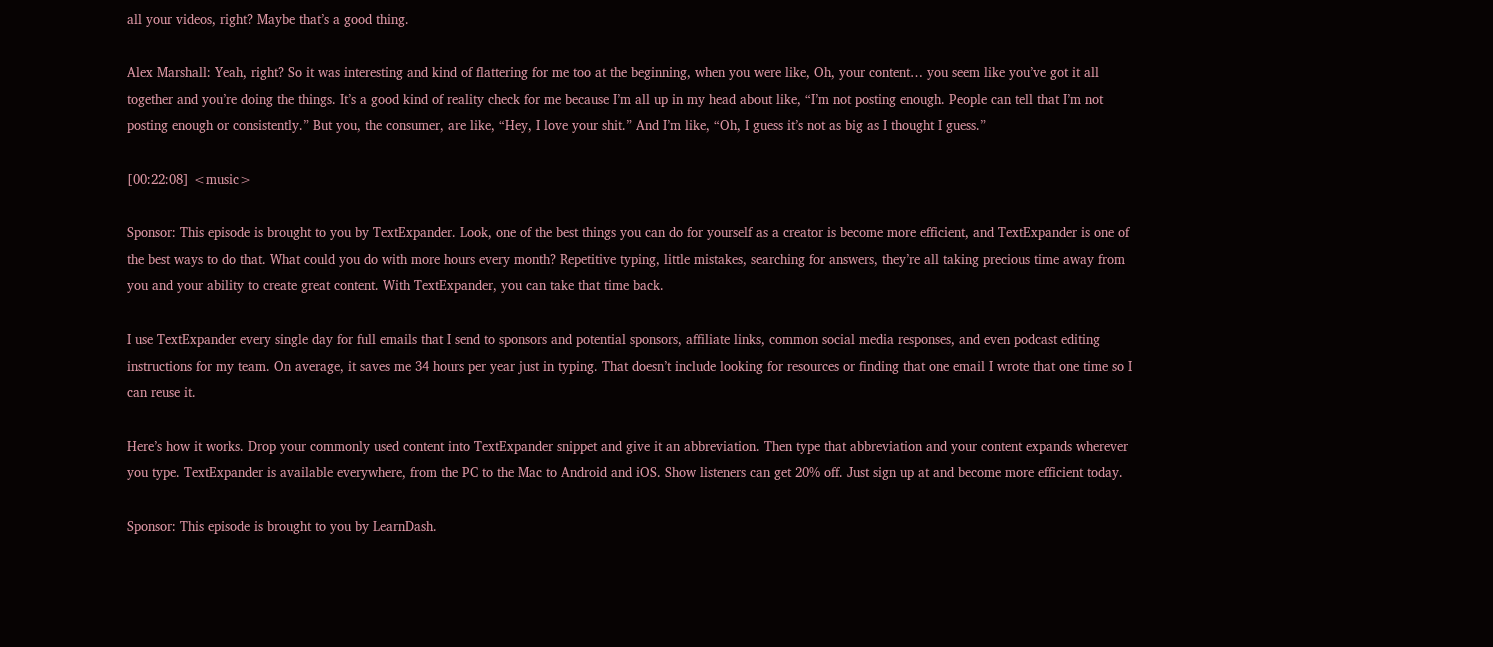all your videos, right? Maybe that’s a good thing.

Alex Marshall: Yeah, right? So it was interesting and kind of flattering for me too at the beginning, when you were like, Oh, your content… you seem like you’ve got it all together and you’re doing the things. It’s a good kind of reality check for me because I’m all up in my head about like, “I’m not posting enough. People can tell that I’m not posting enough or consistently.” But you, the consumer, are like, “Hey, I love your shit.” And I’m like, “Oh, I guess it’s not as big as I thought I guess.”

[00:22:08] <music>

Sponsor: This episode is brought to you by TextExpander. Look, one of the best things you can do for yourself as a creator is become more efficient, and TextExpander is one of the best ways to do that. What could you do with more hours every month? Repetitive typing, little mistakes, searching for answers, they’re all taking precious time away from you and your ability to create great content. With TextExpander, you can take that time back.

I use TextExpander every single day for full emails that I send to sponsors and potential sponsors, affiliate links, common social media responses, and even podcast editing instructions for my team. On average, it saves me 34 hours per year just in typing. That doesn’t include looking for resources or finding that one email I wrote that one time so I can reuse it.

Here’s how it works. Drop your commonly used content into TextExpander snippet and give it an abbreviation. Then type that abbreviation and your content expands wherever you type. TextExpander is available everywhere, from the PC to the Mac to Android and iOS. Show listeners can get 20% off. Just sign up at and become more efficient today.

Sponsor: This episode is brought to you by LearnDash.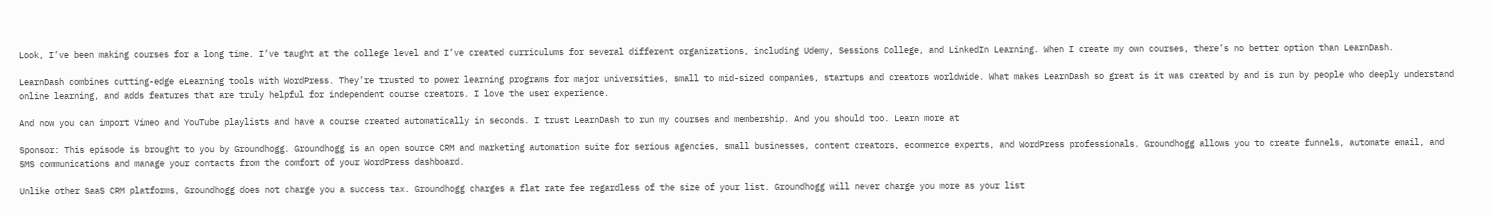Look, I’ve been making courses for a long time. I’ve taught at the college level and I’ve created curriculums for several different organizations, including Udemy, Sessions College, and LinkedIn Learning. When I create my own courses, there’s no better option than LearnDash.

LearnDash combines cutting-edge eLearning tools with WordPress. They’re trusted to power learning programs for major universities, small to mid-sized companies, startups and creators worldwide. What makes LearnDash so great is it was created by and is run by people who deeply understand online learning, and adds features that are truly helpful for independent course creators. I love the user experience.

And now you can import Vimeo and YouTube playlists and have a course created automatically in seconds. I trust LearnDash to run my courses and membership. And you should too. Learn more at

Sponsor: This episode is brought to you by Groundhogg. Groundhogg is an open source CRM and marketing automation suite for serious agencies, small businesses, content creators, ecommerce experts, and WordPress professionals. Groundhogg allows you to create funnels, automate email, and SMS communications and manage your contacts from the comfort of your WordPress dashboard.

Unlike other SaaS CRM platforms, Groundhogg does not charge you a success tax. Groundhogg charges a flat rate fee regardless of the size of your list. Groundhogg will never charge you more as your list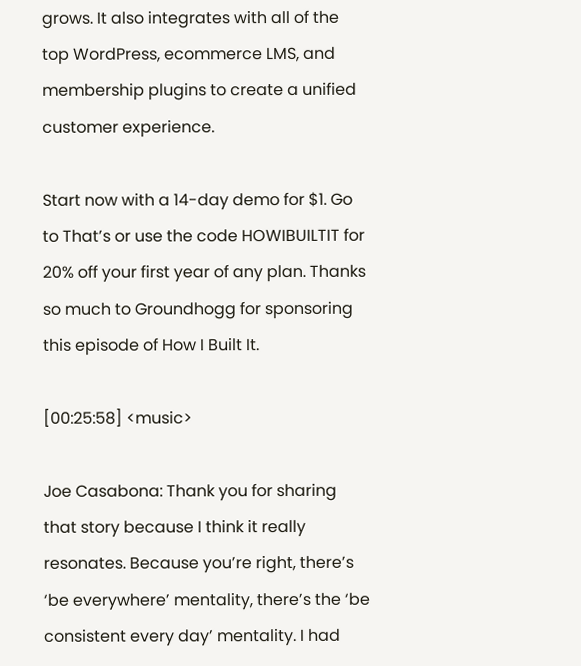grows. It also integrates with all of the top WordPress, ecommerce LMS, and membership plugins to create a unified customer experience.

Start now with a 14-day demo for $1. Go to That’s or use the code HOWIBUILTIT for 20% off your first year of any plan. Thanks so much to Groundhogg for sponsoring this episode of How I Built It.

[00:25:58] <music>

Joe Casabona: Thank you for sharing that story because I think it really resonates. Because you’re right, there’s ‘be everywhere’ mentality, there’s the ‘be consistent every day’ mentality. I had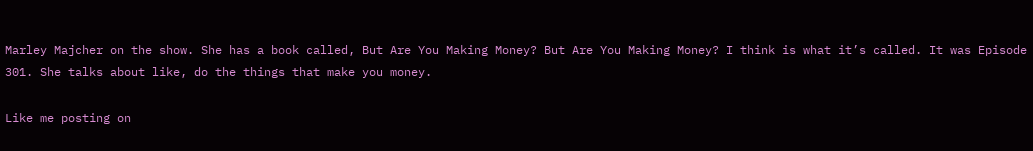Marley Majcher on the show. She has a book called, But Are You Making Money? But Are You Making Money? I think is what it’s called. It was Episode 301. She talks about like, do the things that make you money.

Like me posting on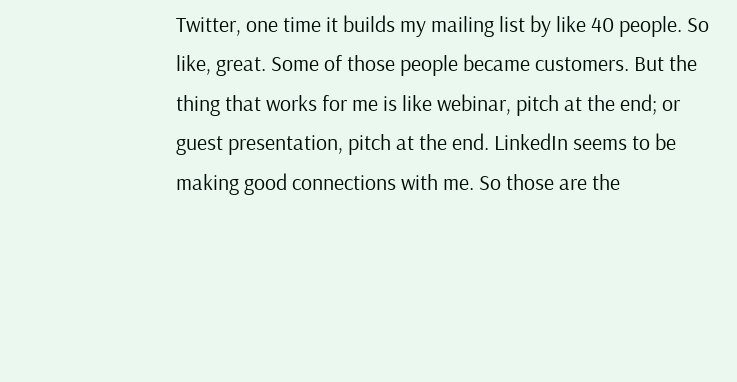Twitter, one time it builds my mailing list by like 40 people. So like, great. Some of those people became customers. But the thing that works for me is like webinar, pitch at the end; or guest presentation, pitch at the end. LinkedIn seems to be making good connections with me. So those are the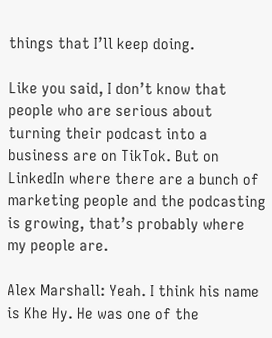things that I’ll keep doing.

Like you said, I don’t know that people who are serious about turning their podcast into a business are on TikTok. But on LinkedIn where there are a bunch of marketing people and the podcasting is growing, that’s probably where my people are.

Alex Marshall: Yeah. I think his name is Khe Hy. He was one of the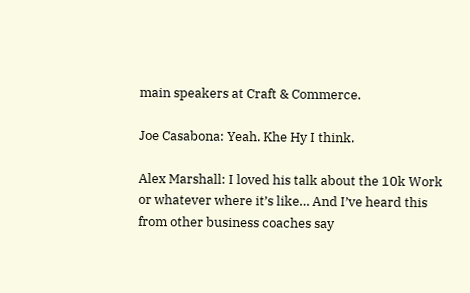main speakers at Craft & Commerce.

Joe Casabona: Yeah. Khe Hy I think.

Alex Marshall: I loved his talk about the 10k Work or whatever where it’s like… And I’ve heard this from other business coaches say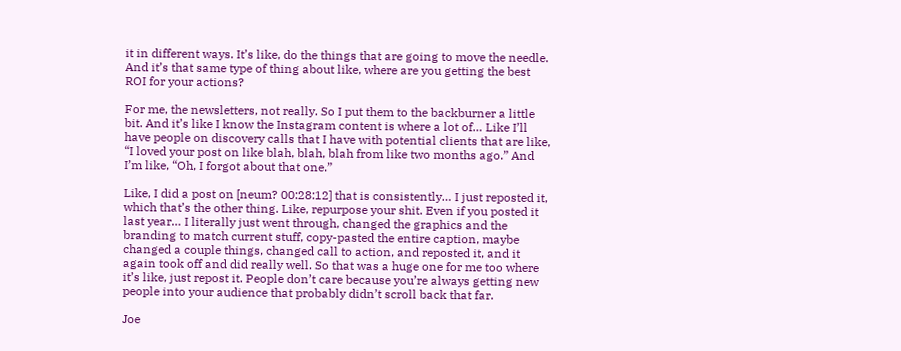it in different ways. It’s like, do the things that are going to move the needle. And it’s that same type of thing about like, where are you getting the best ROI for your actions?

For me, the newsletters, not really. So I put them to the backburner a little bit. And it’s like I know the Instagram content is where a lot of… Like I’ll have people on discovery calls that I have with potential clients that are like, “I loved your post on like blah, blah, blah from like two months ago.” And I’m like, “Oh, I forgot about that one.”

Like, I did a post on [neum? 00:28:12] that is consistently… I just reposted it, which that’s the other thing. Like, repurpose your shit. Even if you posted it last year… I literally just went through, changed the graphics and the branding to match current stuff, copy-pasted the entire caption, maybe changed a couple things, changed call to action, and reposted it, and it again took off and did really well. So that was a huge one for me too where it’s like, just repost it. People don’t care because you’re always getting new people into your audience that probably didn’t scroll back that far.

Joe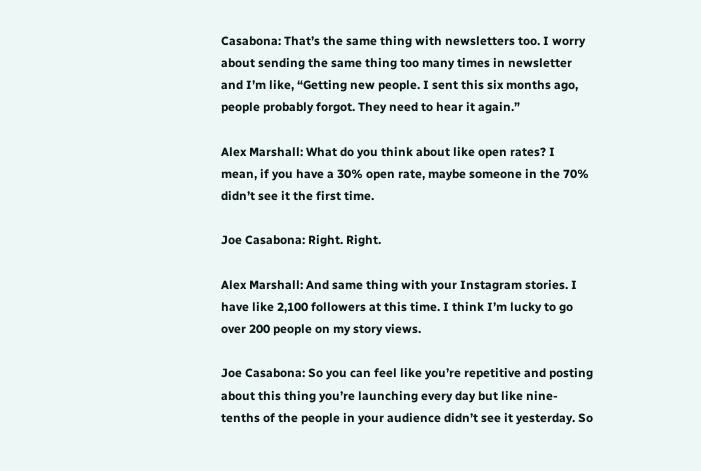Casabona: That’s the same thing with newsletters too. I worry about sending the same thing too many times in newsletter and I’m like, “Getting new people. I sent this six months ago, people probably forgot. They need to hear it again.”

Alex Marshall: What do you think about like open rates? I mean, if you have a 30% open rate, maybe someone in the 70% didn’t see it the first time.

Joe Casabona: Right. Right.

Alex Marshall: And same thing with your Instagram stories. I have like 2,100 followers at this time. I think I’m lucky to go over 200 people on my story views.

Joe Casabona: So you can feel like you’re repetitive and posting about this thing you’re launching every day but like nine-tenths of the people in your audience didn’t see it yesterday. So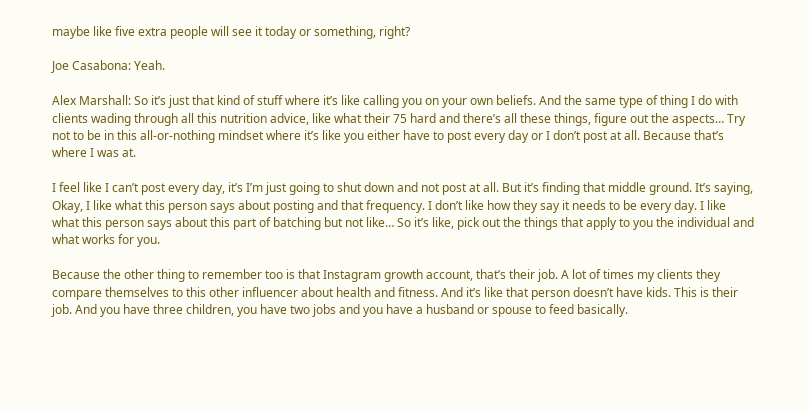maybe like five extra people will see it today or something, right?

Joe Casabona: Yeah.

Alex Marshall: So it’s just that kind of stuff where it’s like calling you on your own beliefs. And the same type of thing I do with clients wading through all this nutrition advice, like what their 75 hard and there’s all these things, figure out the aspects… Try not to be in this all-or-nothing mindset where it’s like you either have to post every day or I don’t post at all. Because that’s where I was at.

I feel like I can’t post every day, it’s I’m just going to shut down and not post at all. But it’s finding that middle ground. It’s saying, Okay, I like what this person says about posting and that frequency. I don’t like how they say it needs to be every day. I like what this person says about this part of batching but not like… So it’s like, pick out the things that apply to you the individual and what works for you.

Because the other thing to remember too is that Instagram growth account, that’s their job. A lot of times my clients they compare themselves to this other influencer about health and fitness. And it’s like that person doesn’t have kids. This is their job. And you have three children, you have two jobs and you have a husband or spouse to feed basically.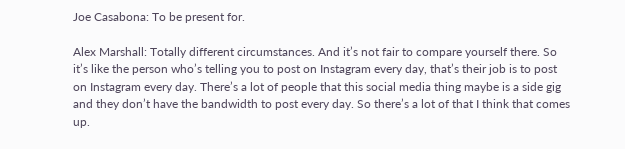Joe Casabona: To be present for.

Alex Marshall: Totally different circumstances. And it’s not fair to compare yourself there. So it’s like the person who’s telling you to post on Instagram every day, that’s their job is to post on Instagram every day. There’s a lot of people that this social media thing maybe is a side gig and they don’t have the bandwidth to post every day. So there’s a lot of that I think that comes up.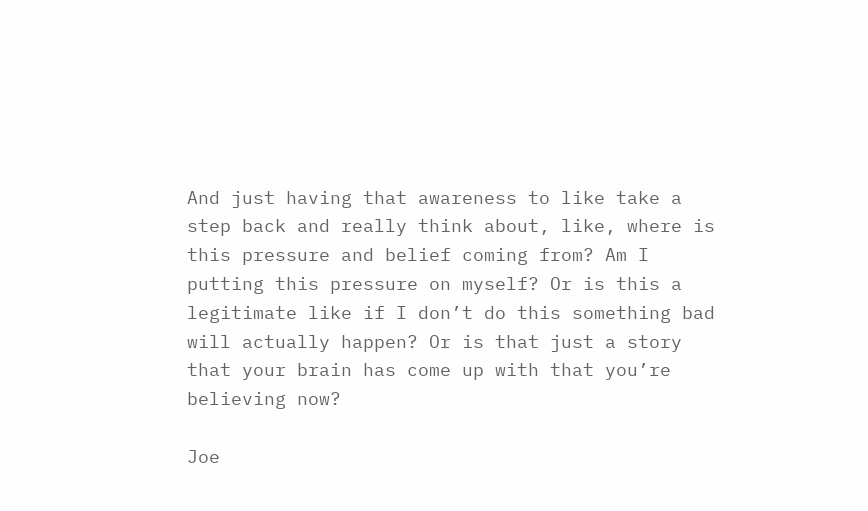And just having that awareness to like take a step back and really think about, like, where is this pressure and belief coming from? Am I putting this pressure on myself? Or is this a legitimate like if I don’t do this something bad will actually happen? Or is that just a story that your brain has come up with that you’re believing now?

Joe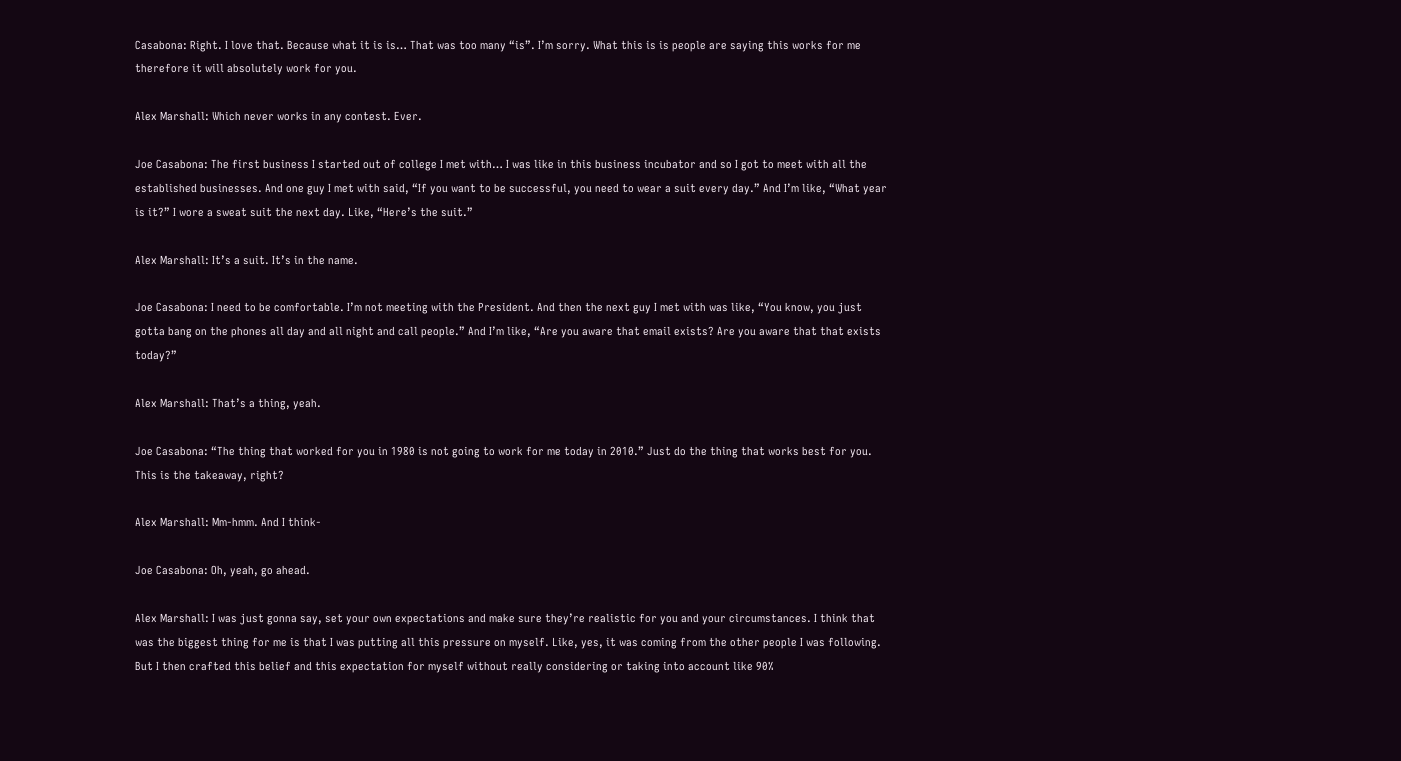Casabona: Right. I love that. Because what it is is… That was too many “is”. I’m sorry. What this is is people are saying this works for me therefore it will absolutely work for you.

Alex Marshall: Which never works in any contest. Ever.

Joe Casabona: The first business I started out of college I met with… I was like in this business incubator and so I got to meet with all the established businesses. And one guy I met with said, “If you want to be successful, you need to wear a suit every day.” And I’m like, “What year is it?” I wore a sweat suit the next day. Like, “Here’s the suit.”

Alex Marshall: It’s a suit. It’s in the name.

Joe Casabona: I need to be comfortable. I’m not meeting with the President. And then the next guy I met with was like, “You know, you just gotta bang on the phones all day and all night and call people.” And I’m like, “Are you aware that email exists? Are you aware that that exists today?”

Alex Marshall: That’s a thing, yeah.

Joe Casabona: “The thing that worked for you in 1980 is not going to work for me today in 2010.” Just do the thing that works best for you. This is the takeaway, right?

Alex Marshall: Mm-hmm. And I think-

Joe Casabona: Oh, yeah, go ahead.

Alex Marshall: I was just gonna say, set your own expectations and make sure they’re realistic for you and your circumstances. I think that was the biggest thing for me is that I was putting all this pressure on myself. Like, yes, it was coming from the other people I was following. But I then crafted this belief and this expectation for myself without really considering or taking into account like 90%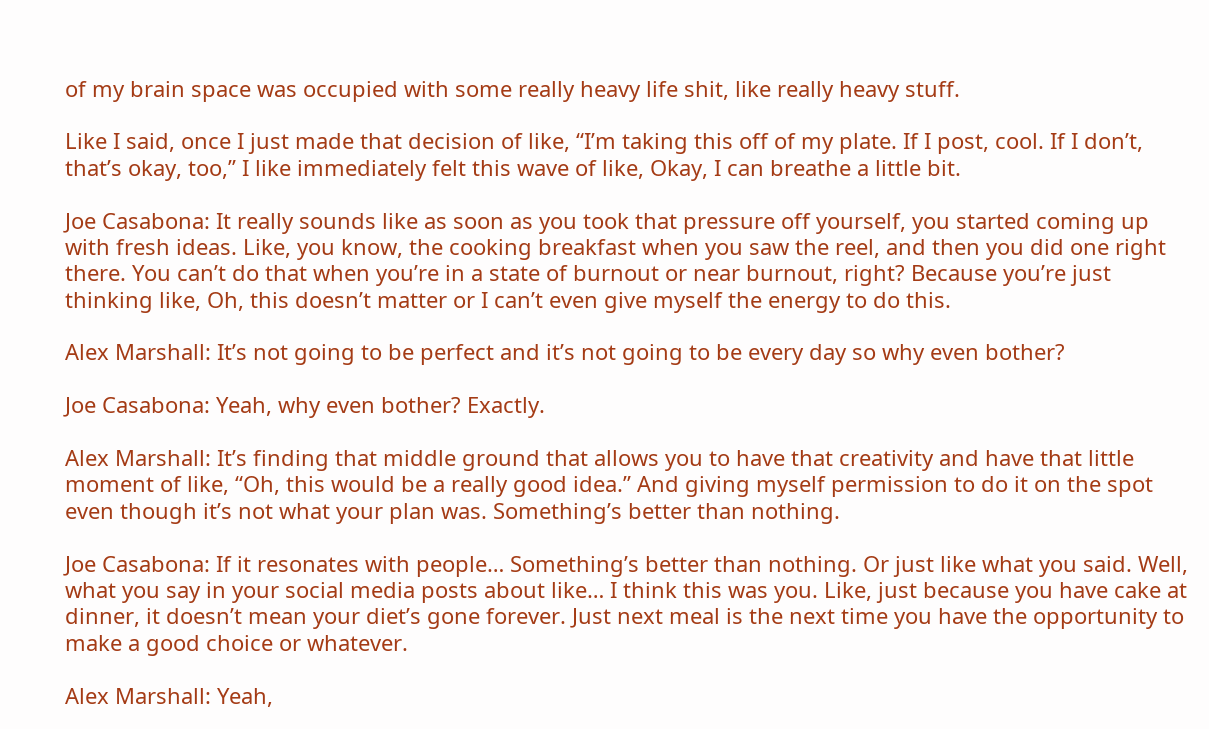of my brain space was occupied with some really heavy life shit, like really heavy stuff.

Like I said, once I just made that decision of like, “I’m taking this off of my plate. If I post, cool. If I don’t, that’s okay, too,” I like immediately felt this wave of like, Okay, I can breathe a little bit.

Joe Casabona: It really sounds like as soon as you took that pressure off yourself, you started coming up with fresh ideas. Like, you know, the cooking breakfast when you saw the reel, and then you did one right there. You can’t do that when you’re in a state of burnout or near burnout, right? Because you’re just thinking like, Oh, this doesn’t matter or I can’t even give myself the energy to do this.

Alex Marshall: It’s not going to be perfect and it’s not going to be every day so why even bother?

Joe Casabona: Yeah, why even bother? Exactly.

Alex Marshall: It’s finding that middle ground that allows you to have that creativity and have that little moment of like, “Oh, this would be a really good idea.” And giving myself permission to do it on the spot even though it’s not what your plan was. Something’s better than nothing.

Joe Casabona: If it resonates with people… Something’s better than nothing. Or just like what you said. Well, what you say in your social media posts about like… I think this was you. Like, just because you have cake at dinner, it doesn’t mean your diet’s gone forever. Just next meal is the next time you have the opportunity to make a good choice or whatever.

Alex Marshall: Yeah,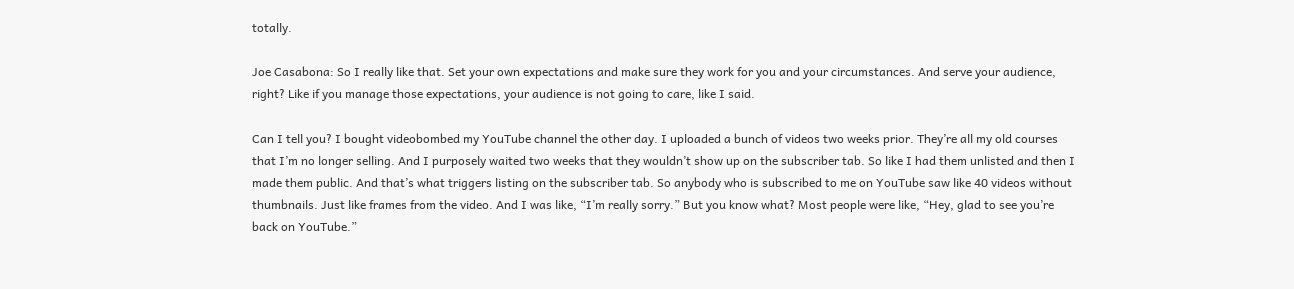totally.

Joe Casabona: So I really like that. Set your own expectations and make sure they work for you and your circumstances. And serve your audience, right? Like if you manage those expectations, your audience is not going to care, like I said.

Can I tell you? I bought videobombed my YouTube channel the other day. I uploaded a bunch of videos two weeks prior. They’re all my old courses that I’m no longer selling. And I purposely waited two weeks that they wouldn’t show up on the subscriber tab. So like I had them unlisted and then I made them public. And that’s what triggers listing on the subscriber tab. So anybody who is subscribed to me on YouTube saw like 40 videos without thumbnails. Just like frames from the video. And I was like, “I’m really sorry.” But you know what? Most people were like, “Hey, glad to see you’re back on YouTube.”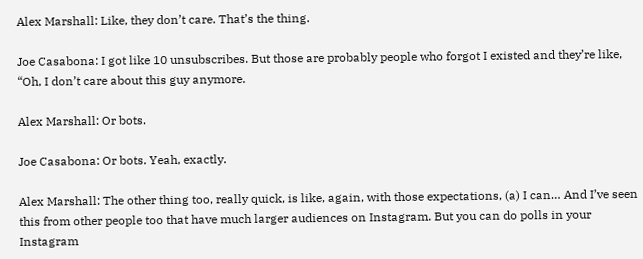Alex Marshall: Like, they don’t care. That’s the thing.

Joe Casabona: I got like 10 unsubscribes. But those are probably people who forgot I existed and they’re like, “Oh, I don’t care about this guy anymore.

Alex Marshall: Or bots.

Joe Casabona: Or bots. Yeah, exactly.

Alex Marshall: The other thing too, really quick, is like, again, with those expectations, (a) I can… And I’ve seen this from other people too that have much larger audiences on Instagram. But you can do polls in your Instagram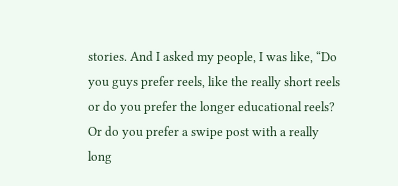stories. And I asked my people, I was like, “Do you guys prefer reels, like the really short reels or do you prefer the longer educational reels? Or do you prefer a swipe post with a really long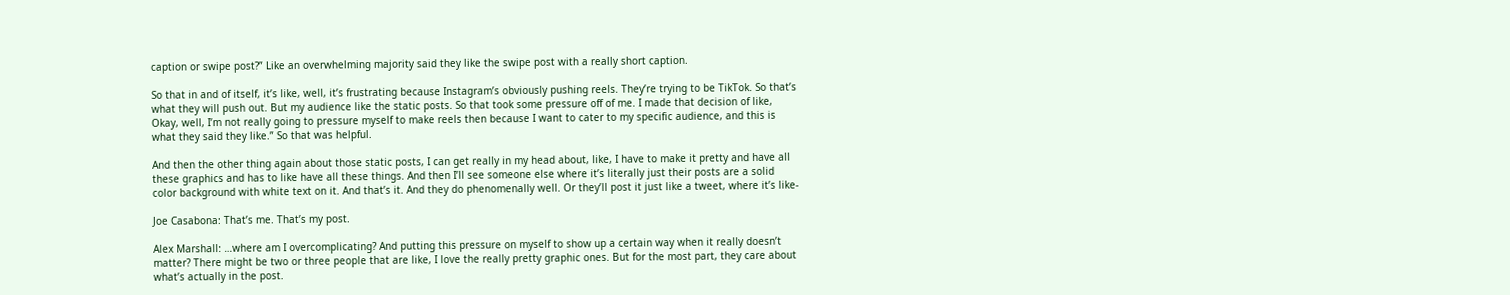caption or swipe post?” Like an overwhelming majority said they like the swipe post with a really short caption.

So that in and of itself, it’s like, well, it’s frustrating because Instagram’s obviously pushing reels. They’re trying to be TikTok. So that’s what they will push out. But my audience like the static posts. So that took some pressure off of me. I made that decision of like, Okay, well, I’m not really going to pressure myself to make reels then because I want to cater to my specific audience, and this is what they said they like.” So that was helpful.

And then the other thing again about those static posts, I can get really in my head about, like, I have to make it pretty and have all these graphics and has to like have all these things. And then I’ll see someone else where it’s literally just their posts are a solid color background with white text on it. And that’s it. And they do phenomenally well. Or they’ll post it just like a tweet, where it’s like-

Joe Casabona: That’s me. That’s my post.

Alex Marshall: …where am I overcomplicating? And putting this pressure on myself to show up a certain way when it really doesn’t matter? There might be two or three people that are like, I love the really pretty graphic ones. But for the most part, they care about what’s actually in the post.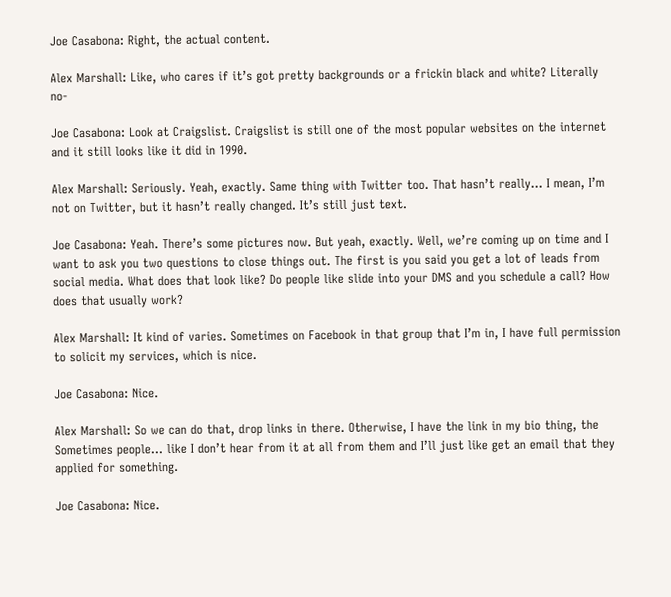Joe Casabona: Right, the actual content.

Alex Marshall: Like, who cares if it’s got pretty backgrounds or a frickin black and white? Literally no-

Joe Casabona: Look at Craigslist. Craigslist is still one of the most popular websites on the internet and it still looks like it did in 1990.

Alex Marshall: Seriously. Yeah, exactly. Same thing with Twitter too. That hasn’t really… I mean, I’m not on Twitter, but it hasn’t really changed. It’s still just text.

Joe Casabona: Yeah. There’s some pictures now. But yeah, exactly. Well, we’re coming up on time and I want to ask you two questions to close things out. The first is you said you get a lot of leads from social media. What does that look like? Do people like slide into your DMS and you schedule a call? How does that usually work?

Alex Marshall: It kind of varies. Sometimes on Facebook in that group that I’m in, I have full permission to solicit my services, which is nice.

Joe Casabona: Nice.

Alex Marshall: So we can do that, drop links in there. Otherwise, I have the link in my bio thing, the Sometimes people… like I don’t hear from it at all from them and I’ll just like get an email that they applied for something.

Joe Casabona: Nice.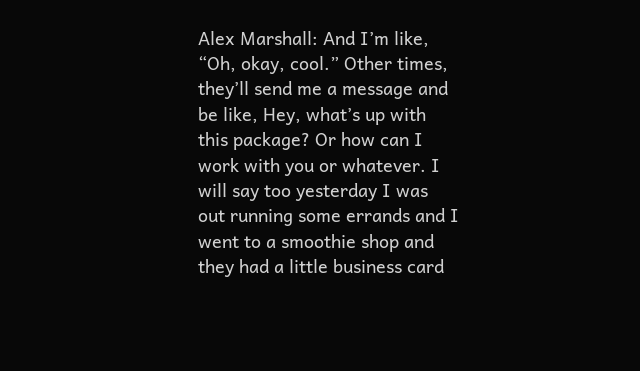Alex Marshall: And I’m like, “Oh, okay, cool.” Other times, they’ll send me a message and be like, Hey, what’s up with this package? Or how can I work with you or whatever. I will say too yesterday I was out running some errands and I went to a smoothie shop and they had a little business card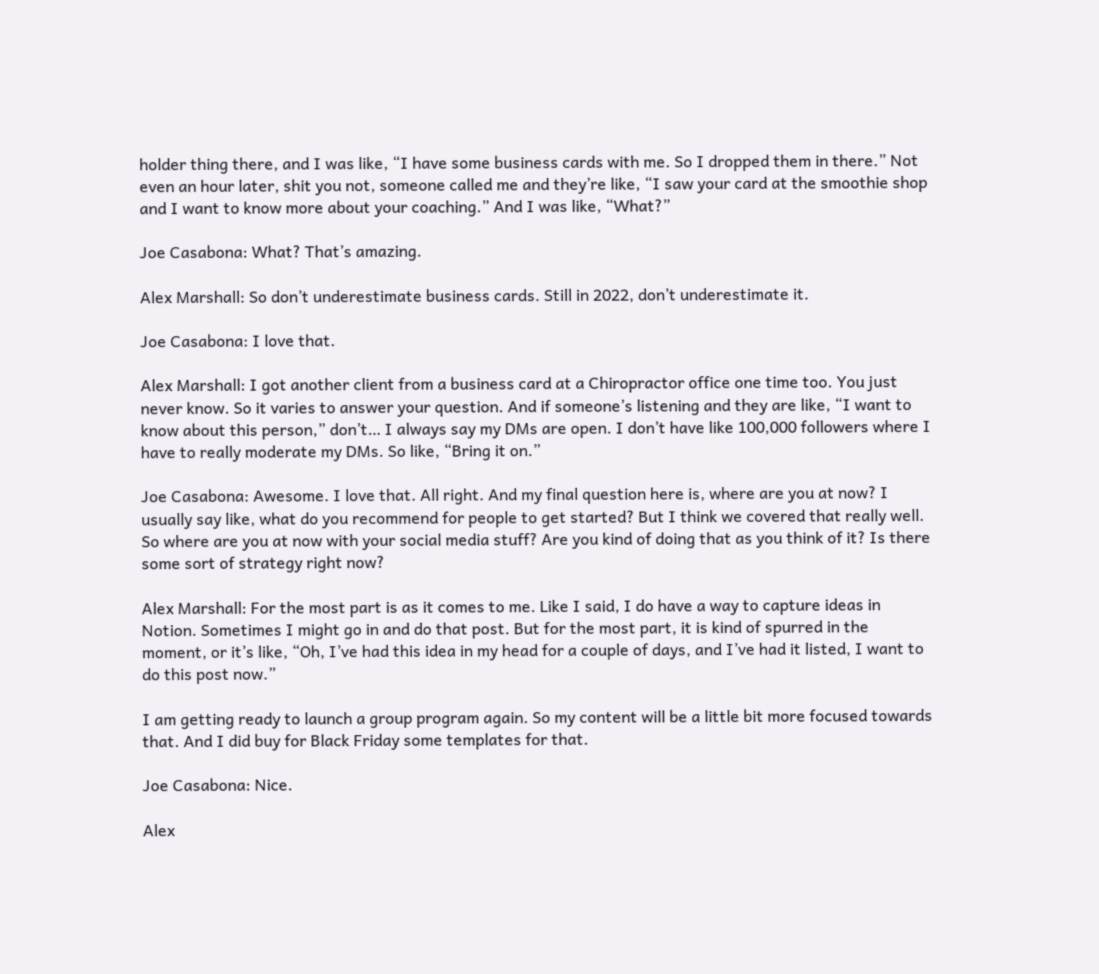holder thing there, and I was like, “I have some business cards with me. So I dropped them in there.” Not even an hour later, shit you not, someone called me and they’re like, “I saw your card at the smoothie shop and I want to know more about your coaching.” And I was like, “What?”

Joe Casabona: What? That’s amazing.

Alex Marshall: So don’t underestimate business cards. Still in 2022, don’t underestimate it.

Joe Casabona: I love that.

Alex Marshall: I got another client from a business card at a Chiropractor office one time too. You just never know. So it varies to answer your question. And if someone’s listening and they are like, “I want to know about this person,” don’t… I always say my DMs are open. I don’t have like 100,000 followers where I have to really moderate my DMs. So like, “Bring it on.”

Joe Casabona: Awesome. I love that. All right. And my final question here is, where are you at now? I usually say like, what do you recommend for people to get started? But I think we covered that really well. So where are you at now with your social media stuff? Are you kind of doing that as you think of it? Is there some sort of strategy right now?

Alex Marshall: For the most part is as it comes to me. Like I said, I do have a way to capture ideas in Notion. Sometimes I might go in and do that post. But for the most part, it is kind of spurred in the moment, or it’s like, “Oh, I’ve had this idea in my head for a couple of days, and I’ve had it listed, I want to do this post now.”

I am getting ready to launch a group program again. So my content will be a little bit more focused towards that. And I did buy for Black Friday some templates for that.

Joe Casabona: Nice.

Alex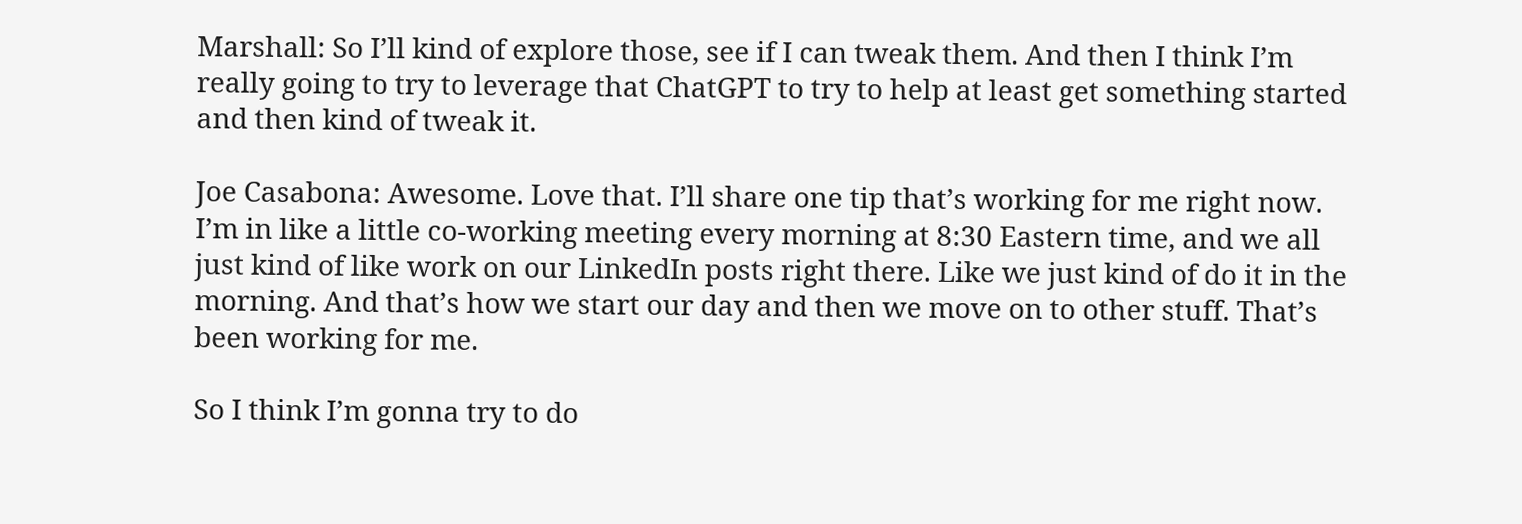Marshall: So I’ll kind of explore those, see if I can tweak them. And then I think I’m really going to try to leverage that ChatGPT to try to help at least get something started and then kind of tweak it.

Joe Casabona: Awesome. Love that. I’ll share one tip that’s working for me right now. I’m in like a little co-working meeting every morning at 8:30 Eastern time, and we all just kind of like work on our LinkedIn posts right there. Like we just kind of do it in the morning. And that’s how we start our day and then we move on to other stuff. That’s been working for me.

So I think I’m gonna try to do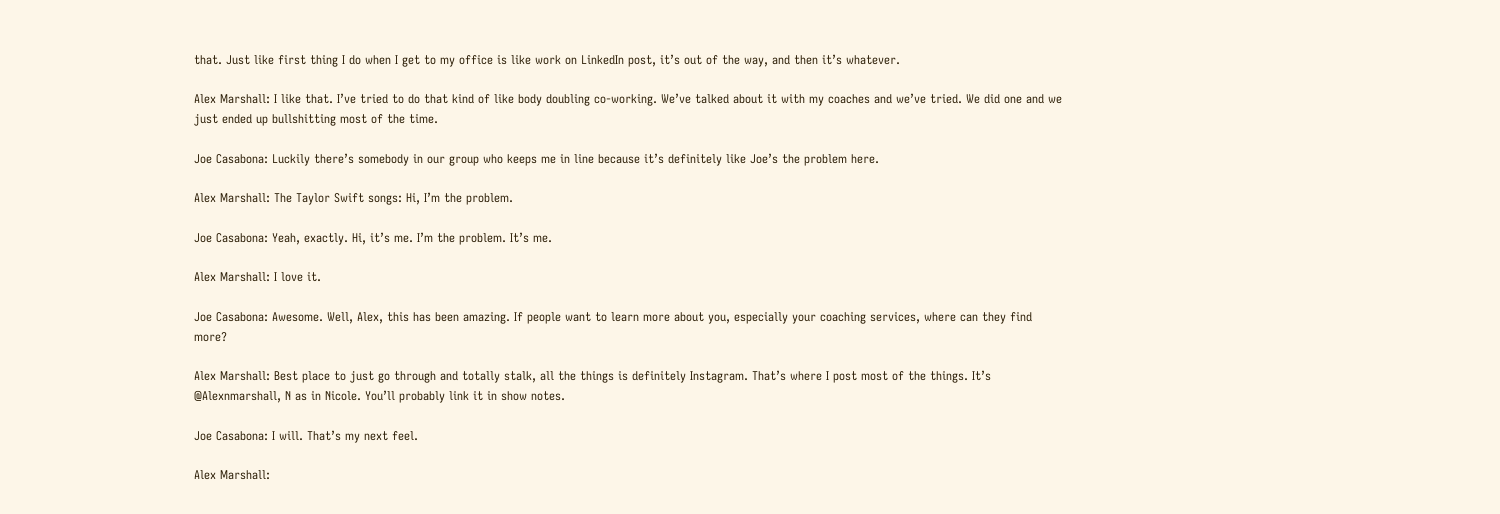that. Just like first thing I do when I get to my office is like work on LinkedIn post, it’s out of the way, and then it’s whatever.

Alex Marshall: I like that. I’ve tried to do that kind of like body doubling co-working. We’ve talked about it with my coaches and we’ve tried. We did one and we just ended up bullshitting most of the time.

Joe Casabona: Luckily there’s somebody in our group who keeps me in line because it’s definitely like Joe’s the problem here.

Alex Marshall: The Taylor Swift songs: Hi, I’m the problem.

Joe Casabona: Yeah, exactly. Hi, it’s me. I’m the problem. It’s me.

Alex Marshall: I love it.

Joe Casabona: Awesome. Well, Alex, this has been amazing. If people want to learn more about you, especially your coaching services, where can they find more?

Alex Marshall: Best place to just go through and totally stalk, all the things is definitely Instagram. That’s where I post most of the things. It’s @Alexnmarshall, N as in Nicole. You’ll probably link it in show notes.

Joe Casabona: I will. That’s my next feel.

Alex Marshall: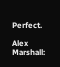Perfect.

Alex Marshall: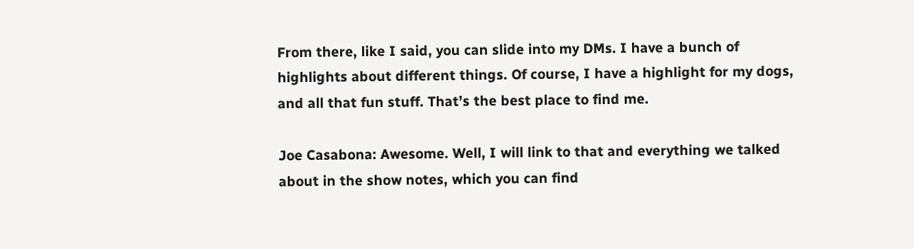From there, like I said, you can slide into my DMs. I have a bunch of highlights about different things. Of course, I have a highlight for my dogs, and all that fun stuff. That’s the best place to find me.

Joe Casabona: Awesome. Well, I will link to that and everything we talked about in the show notes, which you can find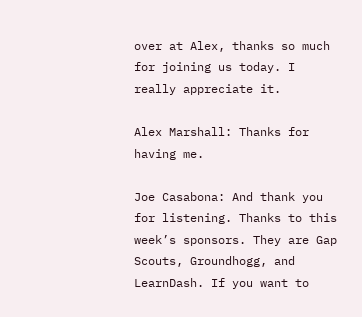over at Alex, thanks so much for joining us today. I really appreciate it.

Alex Marshall: Thanks for having me.

Joe Casabona: And thank you for listening. Thanks to this week’s sponsors. They are Gap Scouts, Groundhogg, and LearnDash. If you want to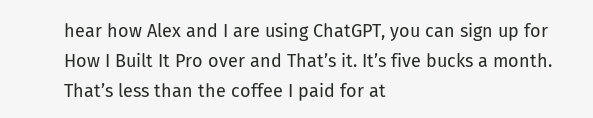hear how Alex and I are using ChatGPT, you can sign up for How I Built It Pro over and That’s it. It’s five bucks a month. That’s less than the coffee I paid for at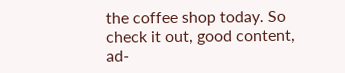the coffee shop today. So check it out, good content, ad-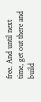free. And until next time, get out there and build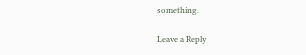something.

Leave a Reply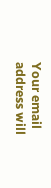Your email address will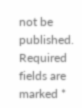not be published. Required fields are marked *